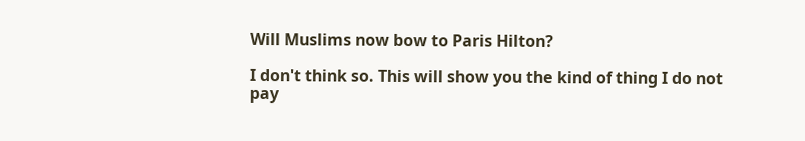Will Muslims now bow to Paris Hilton?

I don't think so. This will show you the kind of thing I do not pay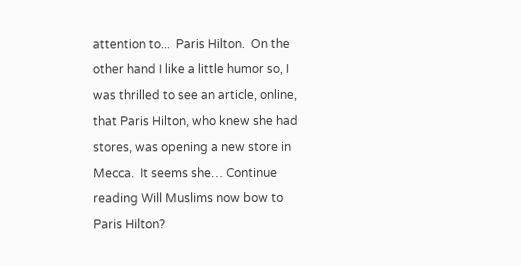attention to...  Paris Hilton.  On the other hand I like a little humor so, I was thrilled to see an article, online, that Paris Hilton, who knew she had stores, was opening a new store in Mecca.  It seems she… Continue reading Will Muslims now bow to Paris Hilton?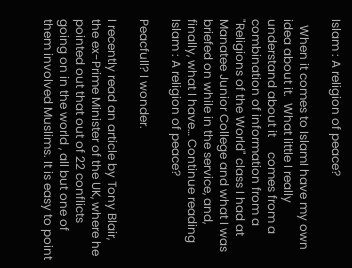Islam : A religion of peace?

  When it comes to IslamI have my own idea about it.  What little I really understand about it     comes from a combination of information from a "Religions of the World" class I had at Manatee Junior College and what I was briefed on while in the service, and, finally, what I have… Continue reading Islam : A religion of peace?

Peacfull? I wonder.

I recently read an article by Tony Blair, the ex-Prime Minister of the UK, where he pointed out that out of 22 conflicts going on in the world , all but one of them involved Muslims. It is easy to point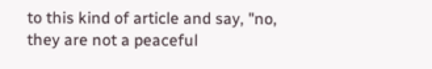to this kind of article and say, "no, they are not a peaceful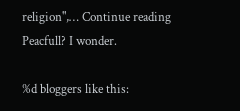religion",… Continue reading Peacfull? I wonder.

%d bloggers like this: